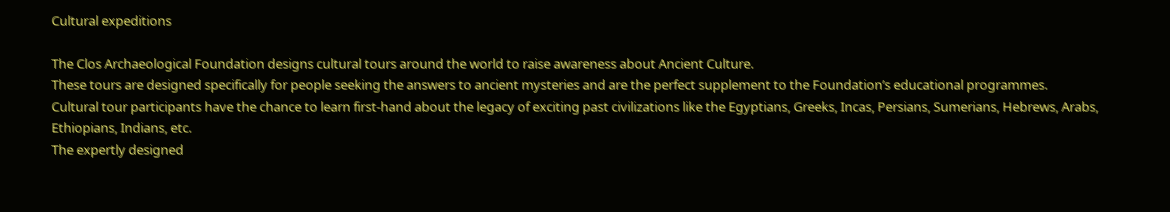Cultural expeditions

The Clos Archaeological Foundation designs cultural tours around the world to raise awareness about Ancient Culture.
These tours are designed specifically for people seeking the answers to ancient mysteries and are the perfect supplement to the Foundation’s educational programmes.
Cultural tour participants have the chance to learn first-hand about the legacy of exciting past civilizations like the Egyptians, Greeks, Incas, Persians, Sumerians, Hebrews, Arabs, Ethiopians, Indians, etc.
The expertly designed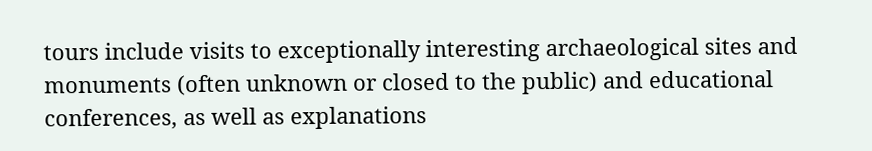tours include visits to exceptionally interesting archaeological sites and monuments (often unknown or closed to the public) and educational conferences, as well as explanations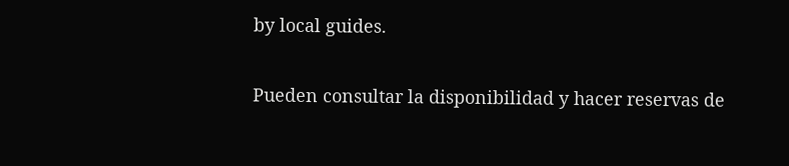by local guides.


Pueden consultar la disponibilidad y hacer reservas de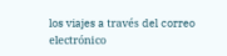los viajes a través del correo electrónico